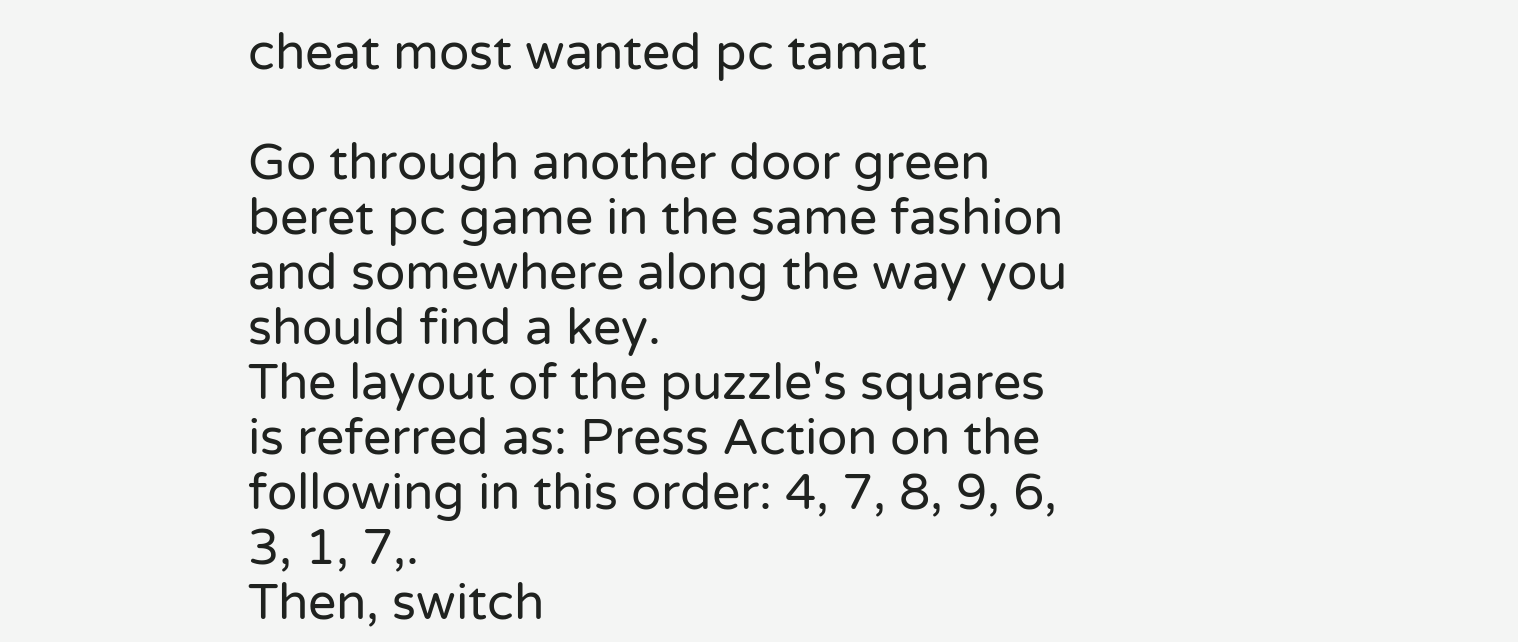cheat most wanted pc tamat

Go through another door green beret pc game in the same fashion and somewhere along the way you should find a key.
The layout of the puzzle's squares is referred as: Press Action on the following in this order: 4, 7, 8, 9, 6, 3, 1, 7,.
Then, switch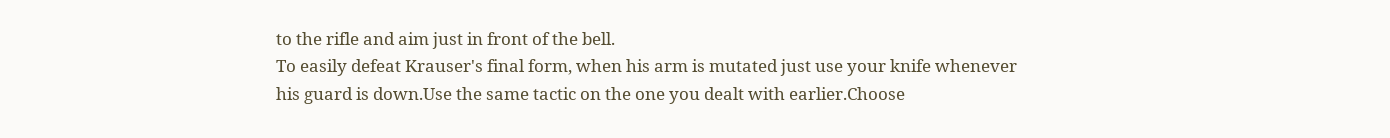to the rifle and aim just in front of the bell.
To easily defeat Krauser's final form, when his arm is mutated just use your knife whenever his guard is down.Use the same tactic on the one you dealt with earlier.Choose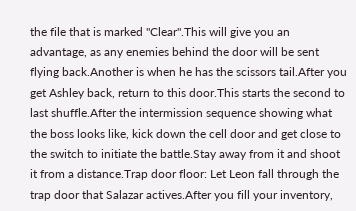the file that is marked "Clear".This will give you an advantage, as any enemies behind the door will be sent flying back.Another is when he has the scissors tail.After you get Ashley back, return to this door.This starts the second to last shuffle.After the intermission sequence showing what the boss looks like, kick down the cell door and get close to the switch to initiate the battle.Stay away from it and shoot it from a distance.Trap door floor: Let Leon fall through the trap door that Salazar actives.After you fill your inventory,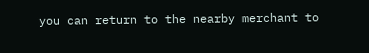you can return to the nearby merchant to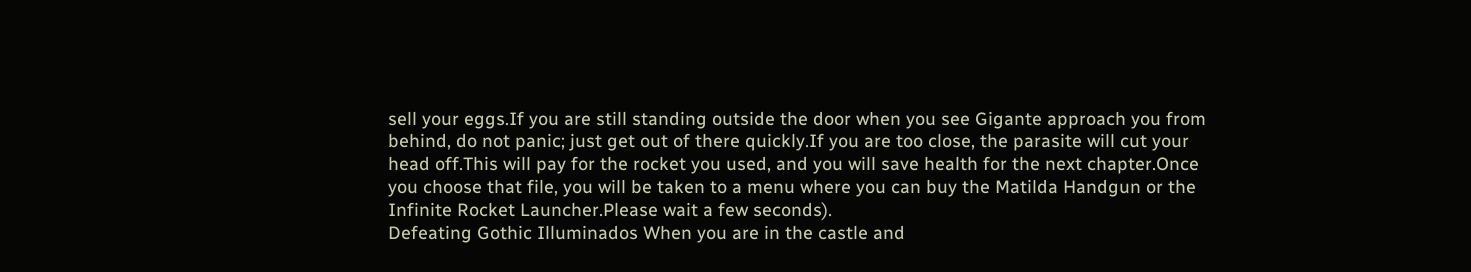sell your eggs.If you are still standing outside the door when you see Gigante approach you from behind, do not panic; just get out of there quickly.If you are too close, the parasite will cut your head off.This will pay for the rocket you used, and you will save health for the next chapter.Once you choose that file, you will be taken to a menu where you can buy the Matilda Handgun or the Infinite Rocket Launcher.Please wait a few seconds).
Defeating Gothic Illuminados When you are in the castle and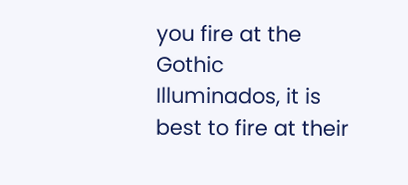you fire at the Gothic Illuminados, it is best to fire at their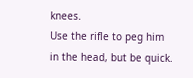knees.
Use the rifle to peg him in the head, but be quick.